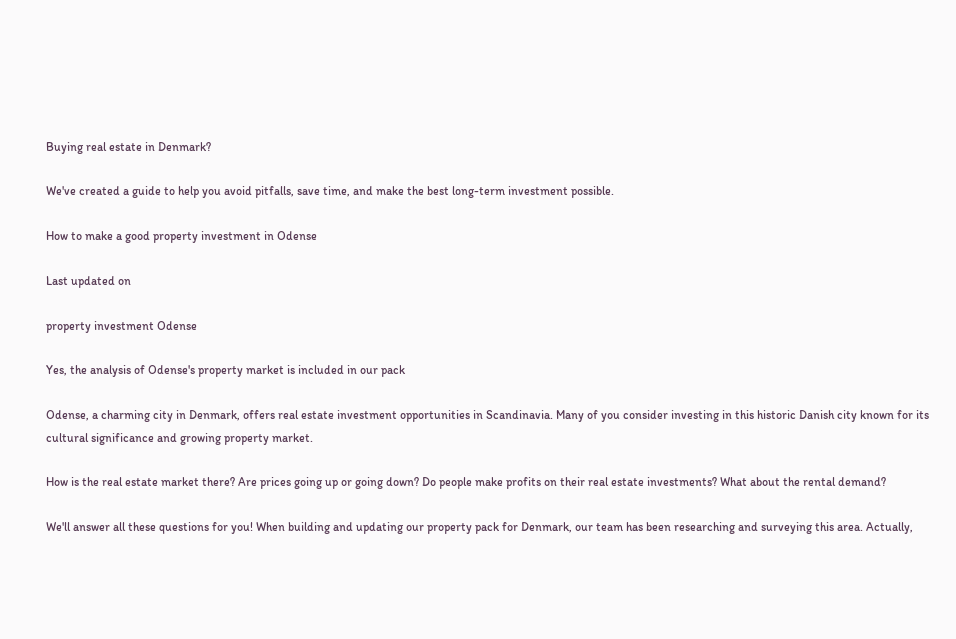Buying real estate in Denmark?

We've created a guide to help you avoid pitfalls, save time, and make the best long-term investment possible.

How to make a good property investment in Odense

Last updated on

property investment Odense

Yes, the analysis of Odense's property market is included in our pack

Odense, a charming city in Denmark, offers real estate investment opportunities in Scandinavia. Many of you consider investing in this historic Danish city known for its cultural significance and growing property market.

How is the real estate market there? Are prices going up or going down? Do people make profits on their real estate investments? What about the rental demand?

We'll answer all these questions for you! When building and updating our property pack for Denmark, our team has been researching and surveying this area. Actually,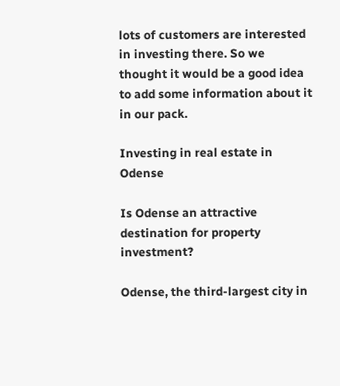lots of customers are interested in investing there. So we thought it would be a good idea to add some information about it in our pack.

Investing in real estate in Odense

Is Odense an attractive destination for property investment?

Odense, the third-largest city in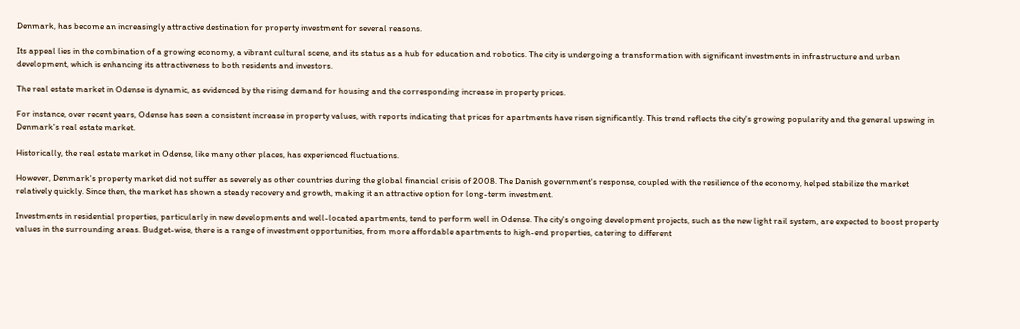Denmark, has become an increasingly attractive destination for property investment for several reasons.

Its appeal lies in the combination of a growing economy, a vibrant cultural scene, and its status as a hub for education and robotics. The city is undergoing a transformation with significant investments in infrastructure and urban development, which is enhancing its attractiveness to both residents and investors.

The real estate market in Odense is dynamic, as evidenced by the rising demand for housing and the corresponding increase in property prices.

For instance, over recent years, Odense has seen a consistent increase in property values, with reports indicating that prices for apartments have risen significantly. This trend reflects the city's growing popularity and the general upswing in Denmark's real estate market.

Historically, the real estate market in Odense, like many other places, has experienced fluctuations.

However, Denmark's property market did not suffer as severely as other countries during the global financial crisis of 2008. The Danish government's response, coupled with the resilience of the economy, helped stabilize the market relatively quickly. Since then, the market has shown a steady recovery and growth, making it an attractive option for long-term investment.

Investments in residential properties, particularly in new developments and well-located apartments, tend to perform well in Odense. The city's ongoing development projects, such as the new light rail system, are expected to boost property values in the surrounding areas. Budget-wise, there is a range of investment opportunities, from more affordable apartments to high-end properties, catering to different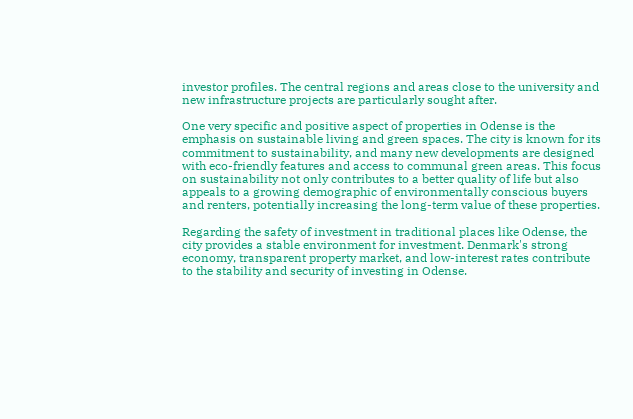investor profiles. The central regions and areas close to the university and new infrastructure projects are particularly sought after.

One very specific and positive aspect of properties in Odense is the emphasis on sustainable living and green spaces. The city is known for its commitment to sustainability, and many new developments are designed with eco-friendly features and access to communal green areas. This focus on sustainability not only contributes to a better quality of life but also appeals to a growing demographic of environmentally conscious buyers and renters, potentially increasing the long-term value of these properties.

Regarding the safety of investment in traditional places like Odense, the city provides a stable environment for investment. Denmark's strong economy, transparent property market, and low-interest rates contribute to the stability and security of investing in Odense.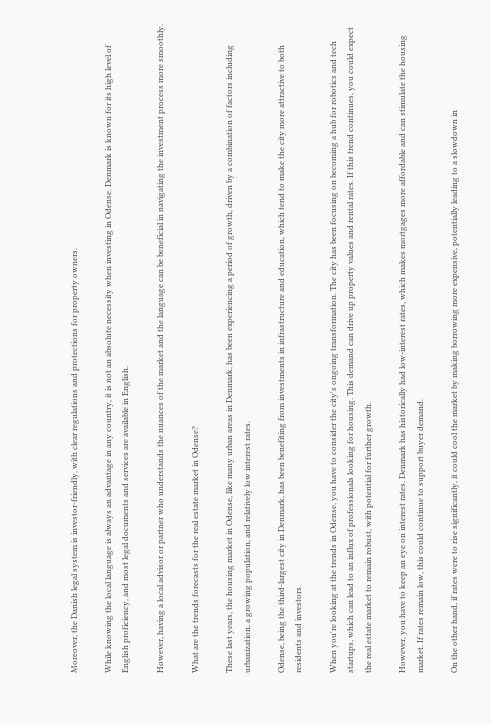Moreover, the Danish legal system is investor-friendly, with clear regulations and protections for property owners.

While knowing the local language is always an advantage in any country, it is not an absolute necessity when investing in Odense. Denmark is known for its high level of English proficiency, and most legal documents and services are available in English.

However, having a local advisor or partner who understands the nuances of the market and the language can be beneficial in navigating the investment process more smoothly.

What are the trends forecasts for the real estate market in Odense?

These last years, the housing market in Odense, like many urban areas in Denmark, has been experiencing a period of growth, driven by a combination of factors including urbanization, a growing population, and relatively low interest rates.

Odense, being the third-largest city in Denmark, has been benefiting from investments in infrastructure and education, which tend to make the city more attractive to both residents and investors.

When you're looking at the trends in Odense, you have to consider the city's ongoing transformation. The city has been focusing on becoming a hub for robotics and tech startups, which can lead to an influx of professionals looking for housing. This demand can drive up property values and rental rates. If this trend continues, you could expect the real estate market to remain robust, with potential for further growth.

However, you have to keep an eye on interest rates. Denmark has historically had low-interest rates, which makes mortgages more affordable and can stimulate the housing market. If rates remain low, this could continue to support buyer demand.

On the other hand, if rates were to rise significantly, it could cool the market by making borrowing more expensive, potentially leading to a slowdown in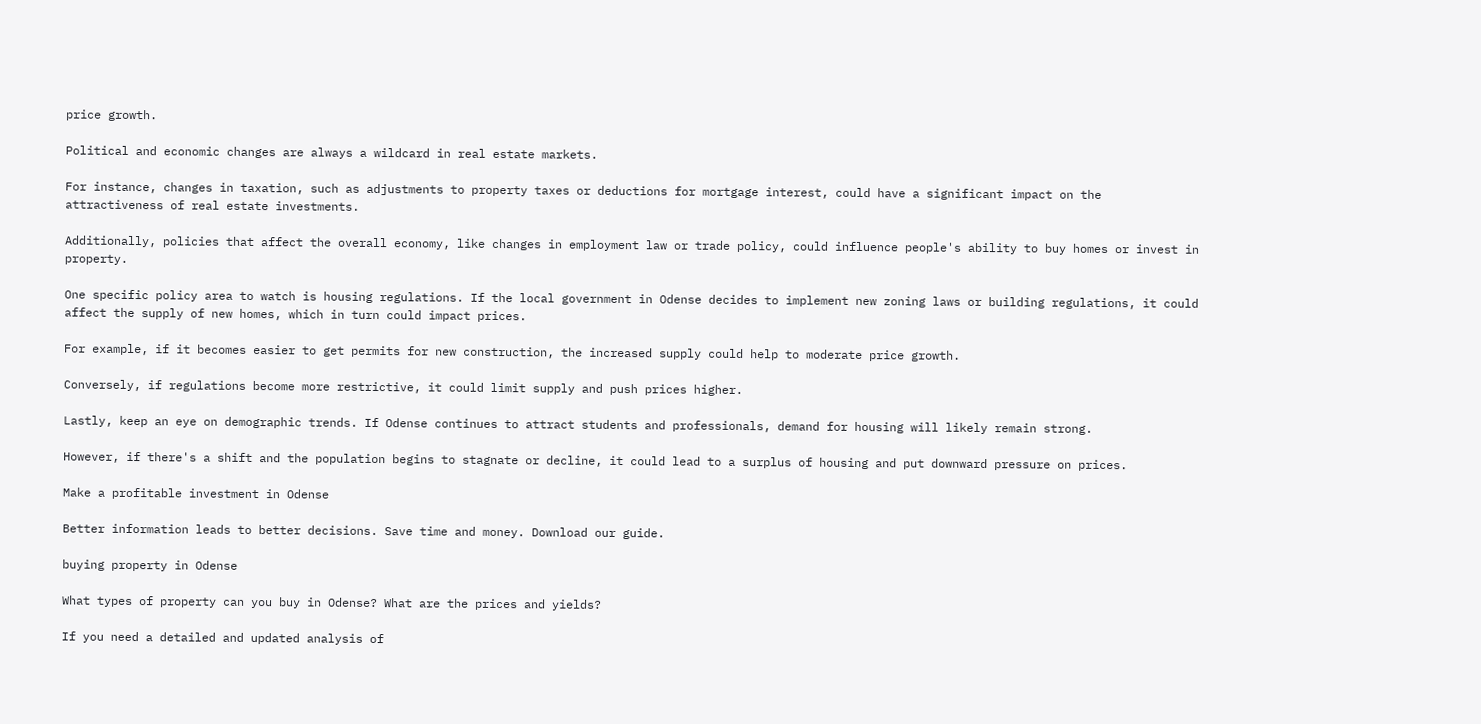price growth.

Political and economic changes are always a wildcard in real estate markets.

For instance, changes in taxation, such as adjustments to property taxes or deductions for mortgage interest, could have a significant impact on the attractiveness of real estate investments.

Additionally, policies that affect the overall economy, like changes in employment law or trade policy, could influence people's ability to buy homes or invest in property.

One specific policy area to watch is housing regulations. If the local government in Odense decides to implement new zoning laws or building regulations, it could affect the supply of new homes, which in turn could impact prices.

For example, if it becomes easier to get permits for new construction, the increased supply could help to moderate price growth.

Conversely, if regulations become more restrictive, it could limit supply and push prices higher.

Lastly, keep an eye on demographic trends. If Odense continues to attract students and professionals, demand for housing will likely remain strong.

However, if there's a shift and the population begins to stagnate or decline, it could lead to a surplus of housing and put downward pressure on prices.

Make a profitable investment in Odense

Better information leads to better decisions. Save time and money. Download our guide.

buying property in Odense

What types of property can you buy in Odense? What are the prices and yields?

If you need a detailed and updated analysis of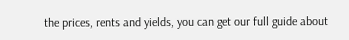the prices, rents and yields, you can get our full guide about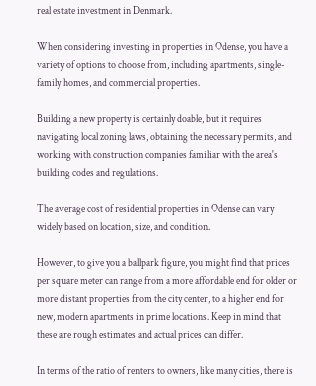real estate investment in Denmark.

When considering investing in properties in Odense, you have a variety of options to choose from, including apartments, single-family homes, and commercial properties.

Building a new property is certainly doable, but it requires navigating local zoning laws, obtaining the necessary permits, and working with construction companies familiar with the area's building codes and regulations.

The average cost of residential properties in Odense can vary widely based on location, size, and condition.

However, to give you a ballpark figure, you might find that prices per square meter can range from a more affordable end for older or more distant properties from the city center, to a higher end for new, modern apartments in prime locations. Keep in mind that these are rough estimates and actual prices can differ.

In terms of the ratio of renters to owners, like many cities, there is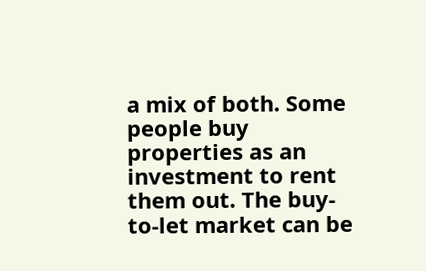a mix of both. Some people buy properties as an investment to rent them out. The buy-to-let market can be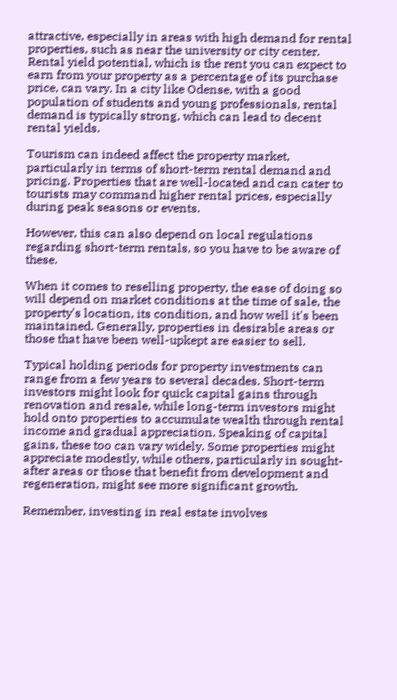attractive, especially in areas with high demand for rental properties, such as near the university or city center. Rental yield potential, which is the rent you can expect to earn from your property as a percentage of its purchase price, can vary. In a city like Odense, with a good population of students and young professionals, rental demand is typically strong, which can lead to decent rental yields.

Tourism can indeed affect the property market, particularly in terms of short-term rental demand and pricing. Properties that are well-located and can cater to tourists may command higher rental prices, especially during peak seasons or events.

However, this can also depend on local regulations regarding short-term rentals, so you have to be aware of these.

When it comes to reselling property, the ease of doing so will depend on market conditions at the time of sale, the property's location, its condition, and how well it's been maintained. Generally, properties in desirable areas or those that have been well-upkept are easier to sell.

Typical holding periods for property investments can range from a few years to several decades. Short-term investors might look for quick capital gains through renovation and resale, while long-term investors might hold onto properties to accumulate wealth through rental income and gradual appreciation. Speaking of capital gains, these too can vary widely. Some properties might appreciate modestly, while others, particularly in sought-after areas or those that benefit from development and regeneration, might see more significant growth.

Remember, investing in real estate involves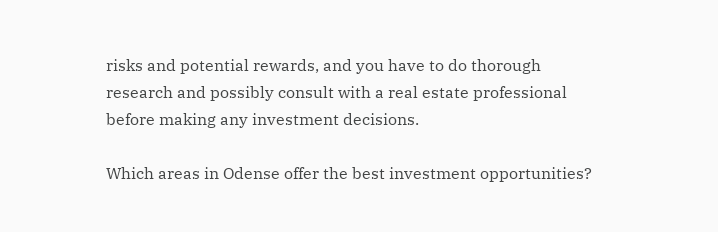risks and potential rewards, and you have to do thorough research and possibly consult with a real estate professional before making any investment decisions.

Which areas in Odense offer the best investment opportunities?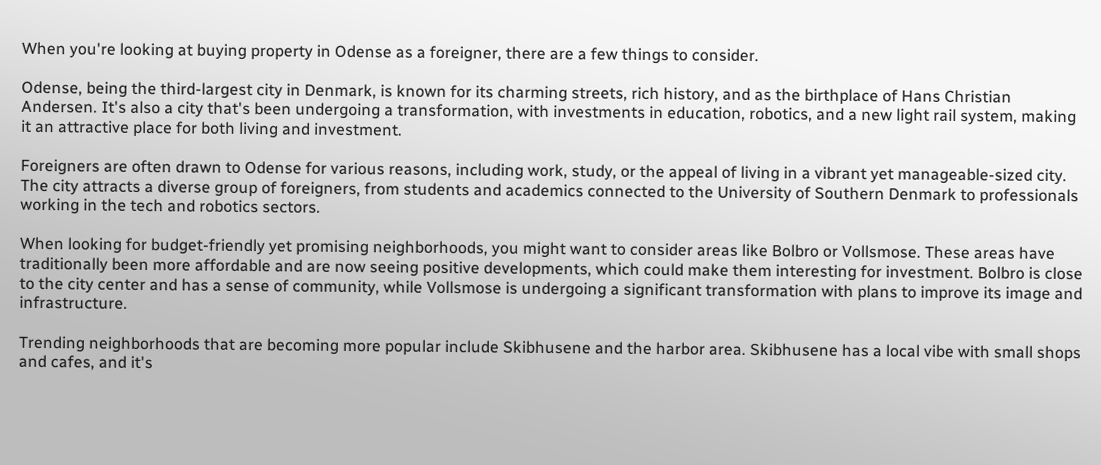When you're looking at buying property in Odense as a foreigner, there are a few things to consider.

Odense, being the third-largest city in Denmark, is known for its charming streets, rich history, and as the birthplace of Hans Christian Andersen. It's also a city that's been undergoing a transformation, with investments in education, robotics, and a new light rail system, making it an attractive place for both living and investment.

Foreigners are often drawn to Odense for various reasons, including work, study, or the appeal of living in a vibrant yet manageable-sized city. The city attracts a diverse group of foreigners, from students and academics connected to the University of Southern Denmark to professionals working in the tech and robotics sectors.

When looking for budget-friendly yet promising neighborhoods, you might want to consider areas like Bolbro or Vollsmose. These areas have traditionally been more affordable and are now seeing positive developments, which could make them interesting for investment. Bolbro is close to the city center and has a sense of community, while Vollsmose is undergoing a significant transformation with plans to improve its image and infrastructure.

Trending neighborhoods that are becoming more popular include Skibhusene and the harbor area. Skibhusene has a local vibe with small shops and cafes, and it's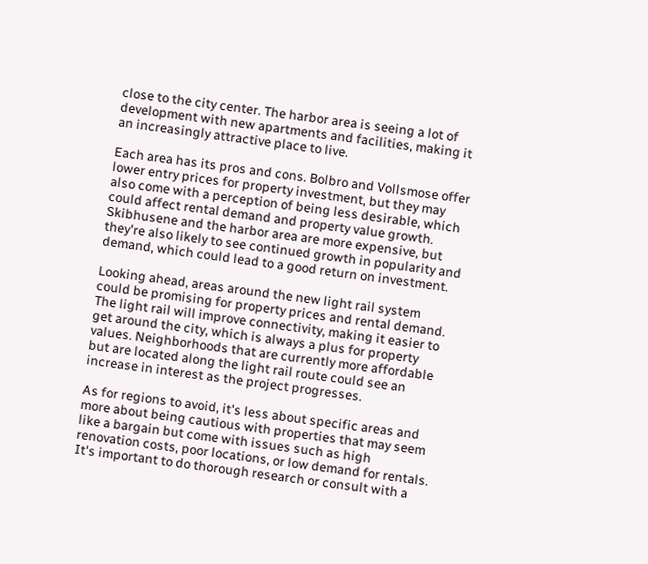close to the city center. The harbor area is seeing a lot of development with new apartments and facilities, making it an increasingly attractive place to live.

Each area has its pros and cons. Bolbro and Vollsmose offer lower entry prices for property investment, but they may also come with a perception of being less desirable, which could affect rental demand and property value growth. Skibhusene and the harbor area are more expensive, but they're also likely to see continued growth in popularity and demand, which could lead to a good return on investment.

Looking ahead, areas around the new light rail system could be promising for property prices and rental demand. The light rail will improve connectivity, making it easier to get around the city, which is always a plus for property values. Neighborhoods that are currently more affordable but are located along the light rail route could see an increase in interest as the project progresses.

As for regions to avoid, it's less about specific areas and more about being cautious with properties that may seem like a bargain but come with issues such as high renovation costs, poor locations, or low demand for rentals. It's important to do thorough research or consult with a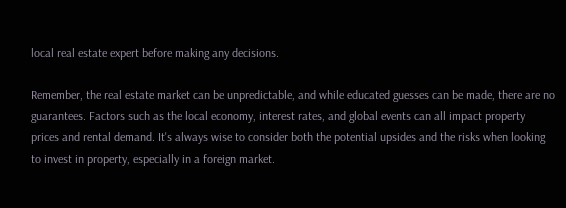local real estate expert before making any decisions.

Remember, the real estate market can be unpredictable, and while educated guesses can be made, there are no guarantees. Factors such as the local economy, interest rates, and global events can all impact property prices and rental demand. It's always wise to consider both the potential upsides and the risks when looking to invest in property, especially in a foreign market.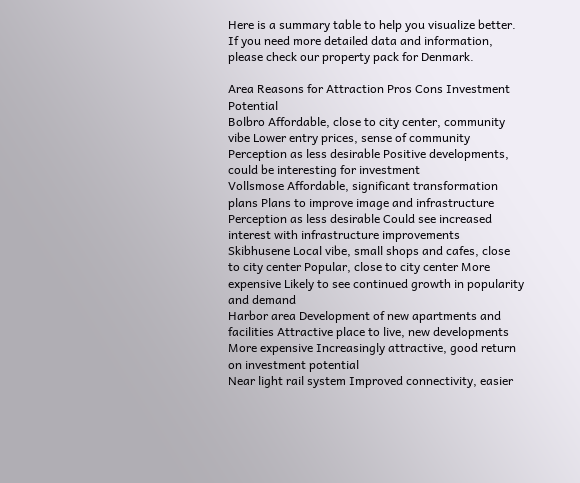Here is a summary table to help you visualize better. If you need more detailed data and information, please check our property pack for Denmark.

Area Reasons for Attraction Pros Cons Investment Potential
Bolbro Affordable, close to city center, community vibe Lower entry prices, sense of community Perception as less desirable Positive developments, could be interesting for investment
Vollsmose Affordable, significant transformation plans Plans to improve image and infrastructure Perception as less desirable Could see increased interest with infrastructure improvements
Skibhusene Local vibe, small shops and cafes, close to city center Popular, close to city center More expensive Likely to see continued growth in popularity and demand
Harbor area Development of new apartments and facilities Attractive place to live, new developments More expensive Increasingly attractive, good return on investment potential
Near light rail system Improved connectivity, easier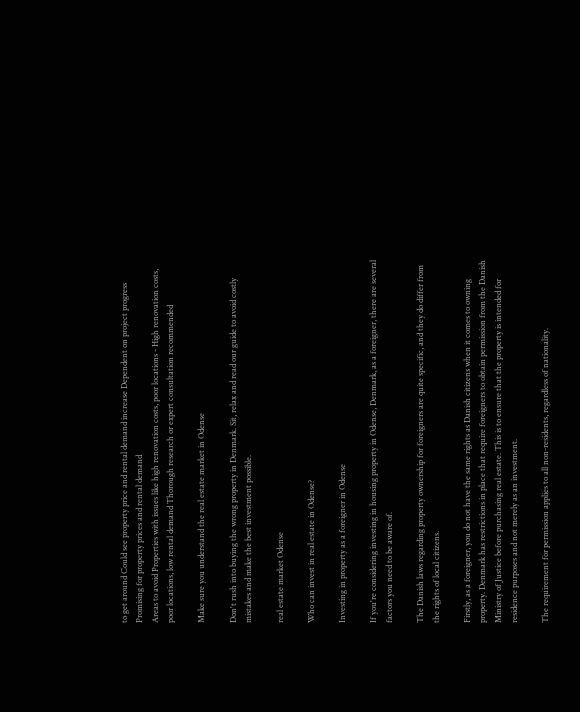to get around Could see property price and rental demand increase Dependent on project progress Promising for property prices and rental demand
Areas to avoid Properties with issues like high renovation costs, poor locations - High renovation costs, poor locations, low rental demand Thorough research or expert consultation recommended

Make sure you understand the real estate market in Odense

Don't rush into buying the wrong property in Denmark. Sit, relax and read our guide to avoid costly mistakes and make the best investment possible.

real estate market Odense

Who can invest in real estate in Odense?

Investing in property as a foreigner in Odense

If you're considering investing in housing property in Odense, Denmark, as a foreigner, there are several factors you need to be aware of.

The Danish laws regarding property ownership for foreigners are quite specific, and they do differ from the rights of local citizens.

Firstly, as a foreigner, you do not have the same rights as Danish citizens when it comes to owning property. Denmark has restrictions in place that require foreigners to obtain permission from the Danish Ministry of Justice before purchasing real estate. This is to ensure that the property is intended for residence purposes and not merely as an investment.

The requirement for permission applies to all non-residents, regardless of nationality.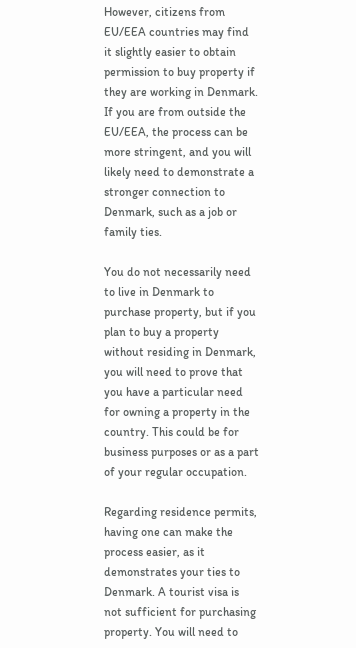However, citizens from EU/EEA countries may find it slightly easier to obtain permission to buy property if they are working in Denmark. If you are from outside the EU/EEA, the process can be more stringent, and you will likely need to demonstrate a stronger connection to Denmark, such as a job or family ties.

You do not necessarily need to live in Denmark to purchase property, but if you plan to buy a property without residing in Denmark, you will need to prove that you have a particular need for owning a property in the country. This could be for business purposes or as a part of your regular occupation.

Regarding residence permits, having one can make the process easier, as it demonstrates your ties to Denmark. A tourist visa is not sufficient for purchasing property. You will need to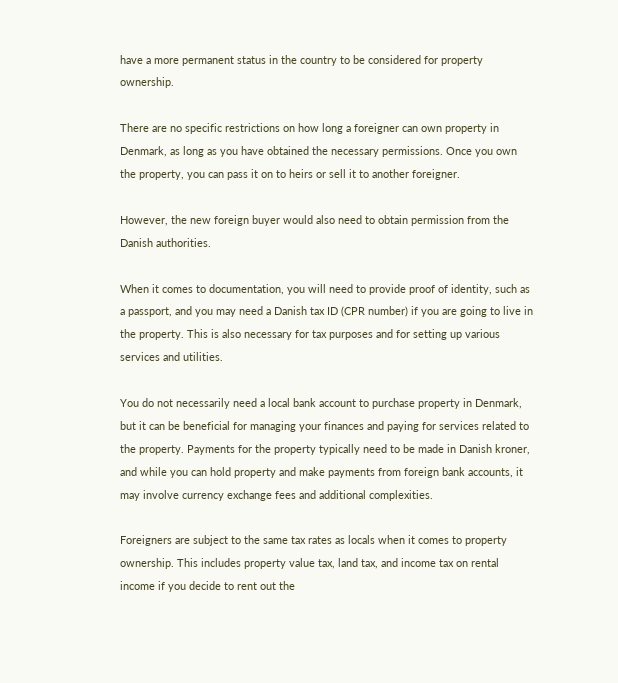have a more permanent status in the country to be considered for property ownership.

There are no specific restrictions on how long a foreigner can own property in Denmark, as long as you have obtained the necessary permissions. Once you own the property, you can pass it on to heirs or sell it to another foreigner.

However, the new foreign buyer would also need to obtain permission from the Danish authorities.

When it comes to documentation, you will need to provide proof of identity, such as a passport, and you may need a Danish tax ID (CPR number) if you are going to live in the property. This is also necessary for tax purposes and for setting up various services and utilities.

You do not necessarily need a local bank account to purchase property in Denmark, but it can be beneficial for managing your finances and paying for services related to the property. Payments for the property typically need to be made in Danish kroner, and while you can hold property and make payments from foreign bank accounts, it may involve currency exchange fees and additional complexities.

Foreigners are subject to the same tax rates as locals when it comes to property ownership. This includes property value tax, land tax, and income tax on rental income if you decide to rent out the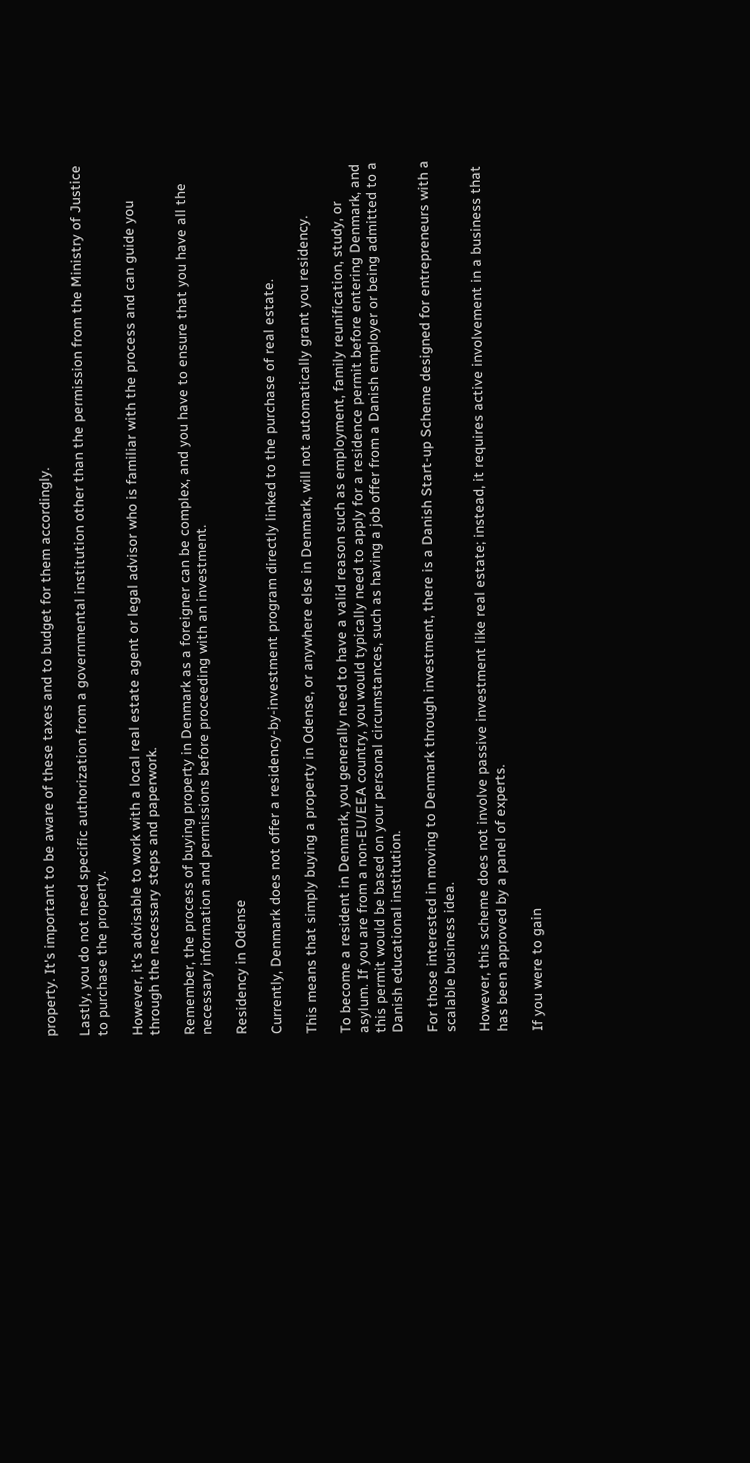property. It's important to be aware of these taxes and to budget for them accordingly.

Lastly, you do not need specific authorization from a governmental institution other than the permission from the Ministry of Justice to purchase the property.

However, it's advisable to work with a local real estate agent or legal advisor who is familiar with the process and can guide you through the necessary steps and paperwork.

Remember, the process of buying property in Denmark as a foreigner can be complex, and you have to ensure that you have all the necessary information and permissions before proceeding with an investment.

Residency in Odense

Currently, Denmark does not offer a residency-by-investment program directly linked to the purchase of real estate.

This means that simply buying a property in Odense, or anywhere else in Denmark, will not automatically grant you residency.

To become a resident in Denmark, you generally need to have a valid reason such as employment, family reunification, study, or asylum. If you are from a non-EU/EEA country, you would typically need to apply for a residence permit before entering Denmark, and this permit would be based on your personal circumstances, such as having a job offer from a Danish employer or being admitted to a Danish educational institution.

For those interested in moving to Denmark through investment, there is a Danish Start-up Scheme designed for entrepreneurs with a scalable business idea.

However, this scheme does not involve passive investment like real estate; instead, it requires active involvement in a business that has been approved by a panel of experts.

If you were to gain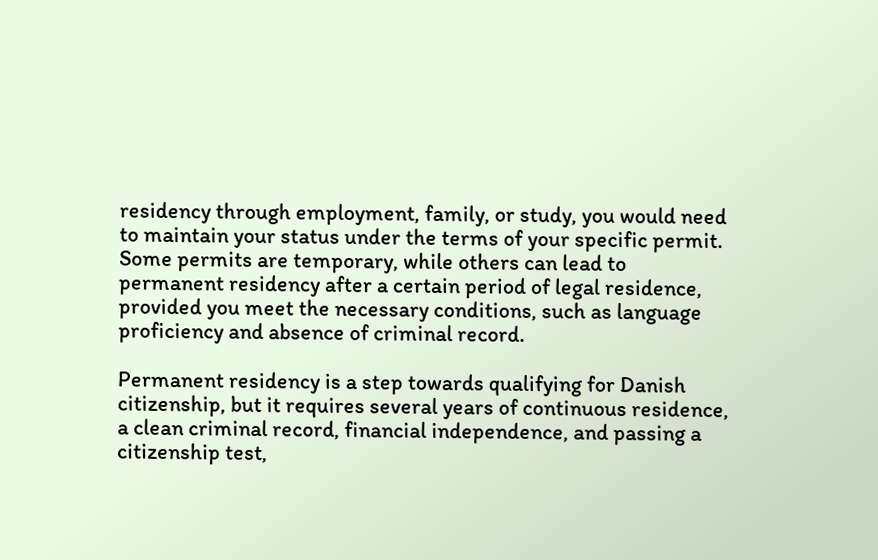residency through employment, family, or study, you would need to maintain your status under the terms of your specific permit. Some permits are temporary, while others can lead to permanent residency after a certain period of legal residence, provided you meet the necessary conditions, such as language proficiency and absence of criminal record.

Permanent residency is a step towards qualifying for Danish citizenship, but it requires several years of continuous residence, a clean criminal record, financial independence, and passing a citizenship test,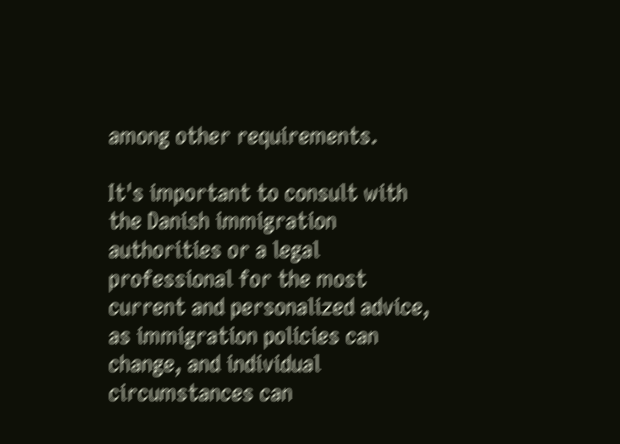among other requirements.

It's important to consult with the Danish immigration authorities or a legal professional for the most current and personalized advice, as immigration policies can change, and individual circumstances can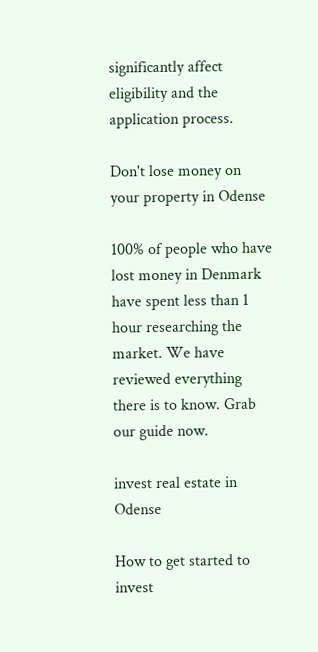significantly affect eligibility and the application process.

Don't lose money on your property in Odense

100% of people who have lost money in Denmark have spent less than 1 hour researching the market. We have reviewed everything there is to know. Grab our guide now.

invest real estate in Odense

How to get started to invest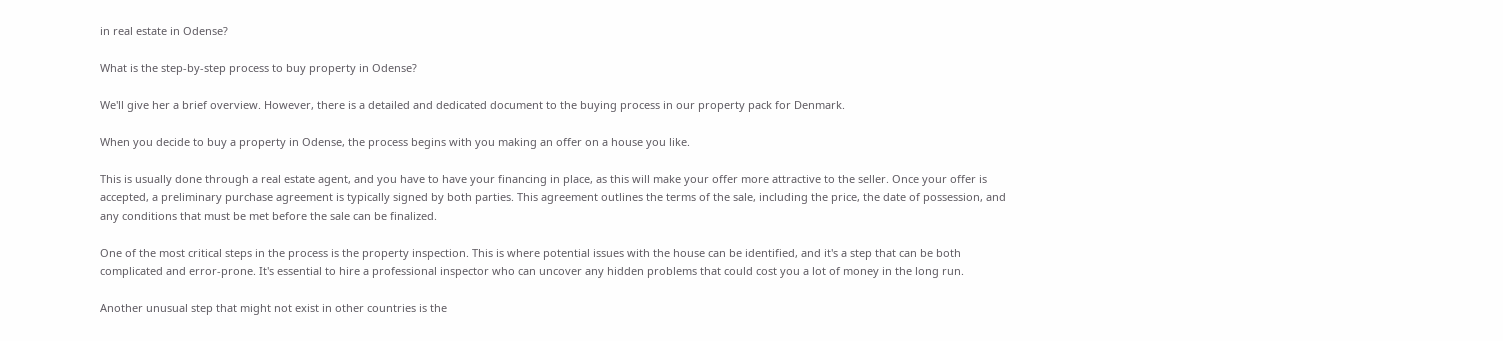in real estate in Odense?

What is the step-by-step process to buy property in Odense?

We'll give her a brief overview. However, there is a detailed and dedicated document to the buying process in our property pack for Denmark.

When you decide to buy a property in Odense, the process begins with you making an offer on a house you like.

This is usually done through a real estate agent, and you have to have your financing in place, as this will make your offer more attractive to the seller. Once your offer is accepted, a preliminary purchase agreement is typically signed by both parties. This agreement outlines the terms of the sale, including the price, the date of possession, and any conditions that must be met before the sale can be finalized.

One of the most critical steps in the process is the property inspection. This is where potential issues with the house can be identified, and it's a step that can be both complicated and error-prone. It's essential to hire a professional inspector who can uncover any hidden problems that could cost you a lot of money in the long run.

Another unusual step that might not exist in other countries is the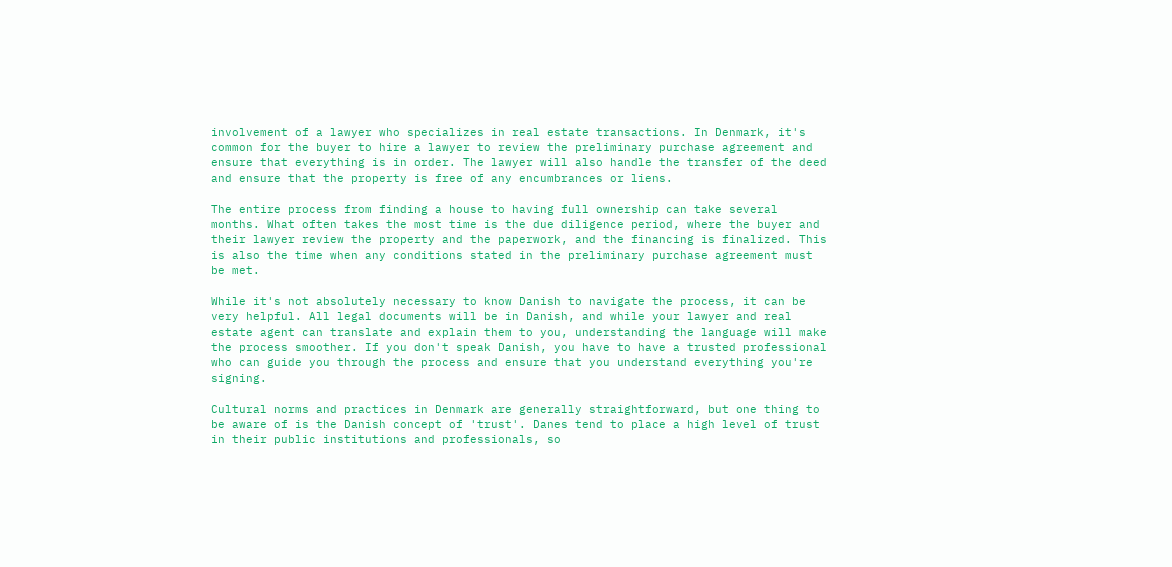involvement of a lawyer who specializes in real estate transactions. In Denmark, it's common for the buyer to hire a lawyer to review the preliminary purchase agreement and ensure that everything is in order. The lawyer will also handle the transfer of the deed and ensure that the property is free of any encumbrances or liens.

The entire process from finding a house to having full ownership can take several months. What often takes the most time is the due diligence period, where the buyer and their lawyer review the property and the paperwork, and the financing is finalized. This is also the time when any conditions stated in the preliminary purchase agreement must be met.

While it's not absolutely necessary to know Danish to navigate the process, it can be very helpful. All legal documents will be in Danish, and while your lawyer and real estate agent can translate and explain them to you, understanding the language will make the process smoother. If you don't speak Danish, you have to have a trusted professional who can guide you through the process and ensure that you understand everything you're signing.

Cultural norms and practices in Denmark are generally straightforward, but one thing to be aware of is the Danish concept of 'trust'. Danes tend to place a high level of trust in their public institutions and professionals, so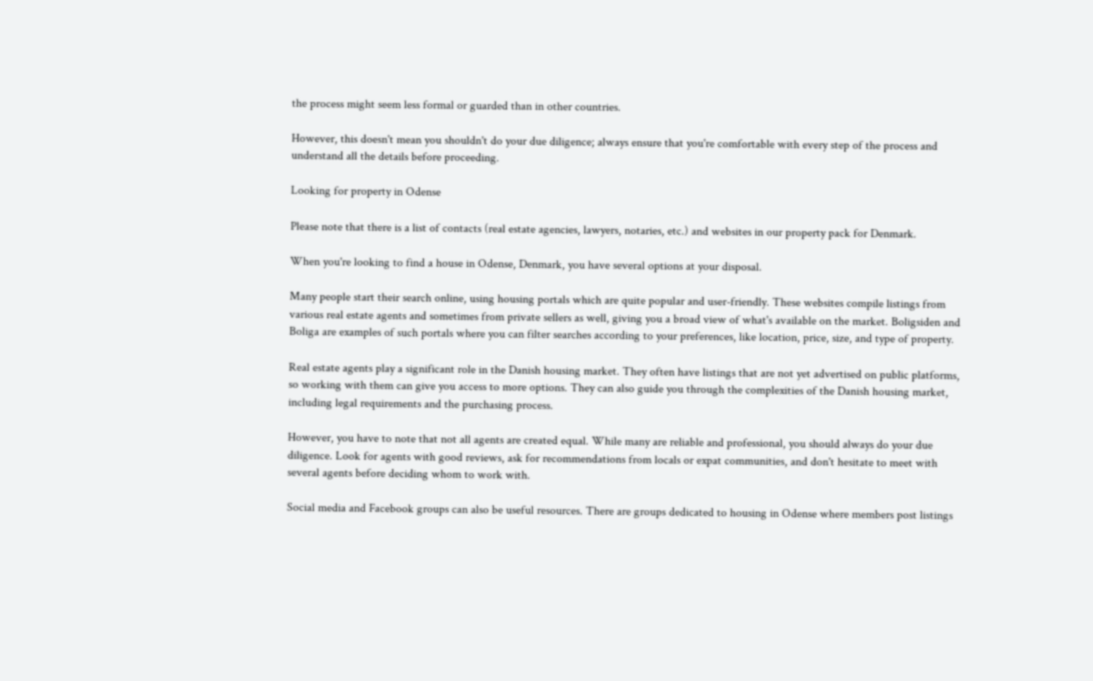the process might seem less formal or guarded than in other countries.

However, this doesn't mean you shouldn't do your due diligence; always ensure that you're comfortable with every step of the process and understand all the details before proceeding.

Looking for property in Odense

Please note that there is a list of contacts (real estate agencies, lawyers, notaries, etc.) and websites in our property pack for Denmark.

When you're looking to find a house in Odense, Denmark, you have several options at your disposal.

Many people start their search online, using housing portals which are quite popular and user-friendly. These websites compile listings from various real estate agents and sometimes from private sellers as well, giving you a broad view of what's available on the market. Boligsiden and Boliga are examples of such portals where you can filter searches according to your preferences, like location, price, size, and type of property.

Real estate agents play a significant role in the Danish housing market. They often have listings that are not yet advertised on public platforms, so working with them can give you access to more options. They can also guide you through the complexities of the Danish housing market, including legal requirements and the purchasing process.

However, you have to note that not all agents are created equal. While many are reliable and professional, you should always do your due diligence. Look for agents with good reviews, ask for recommendations from locals or expat communities, and don't hesitate to meet with several agents before deciding whom to work with.

Social media and Facebook groups can also be useful resources. There are groups dedicated to housing in Odense where members post listings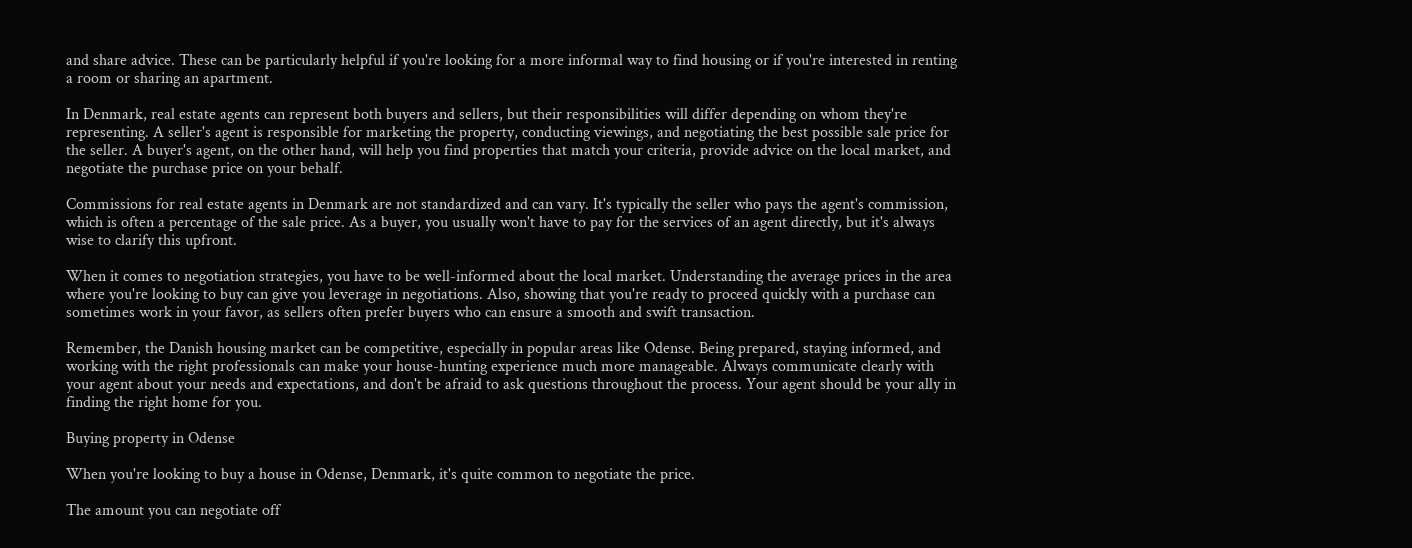and share advice. These can be particularly helpful if you're looking for a more informal way to find housing or if you're interested in renting a room or sharing an apartment.

In Denmark, real estate agents can represent both buyers and sellers, but their responsibilities will differ depending on whom they're representing. A seller's agent is responsible for marketing the property, conducting viewings, and negotiating the best possible sale price for the seller. A buyer's agent, on the other hand, will help you find properties that match your criteria, provide advice on the local market, and negotiate the purchase price on your behalf.

Commissions for real estate agents in Denmark are not standardized and can vary. It's typically the seller who pays the agent's commission, which is often a percentage of the sale price. As a buyer, you usually won't have to pay for the services of an agent directly, but it's always wise to clarify this upfront.

When it comes to negotiation strategies, you have to be well-informed about the local market. Understanding the average prices in the area where you're looking to buy can give you leverage in negotiations. Also, showing that you're ready to proceed quickly with a purchase can sometimes work in your favor, as sellers often prefer buyers who can ensure a smooth and swift transaction.

Remember, the Danish housing market can be competitive, especially in popular areas like Odense. Being prepared, staying informed, and working with the right professionals can make your house-hunting experience much more manageable. Always communicate clearly with your agent about your needs and expectations, and don't be afraid to ask questions throughout the process. Your agent should be your ally in finding the right home for you.

Buying property in Odense

When you're looking to buy a house in Odense, Denmark, it's quite common to negotiate the price.

The amount you can negotiate off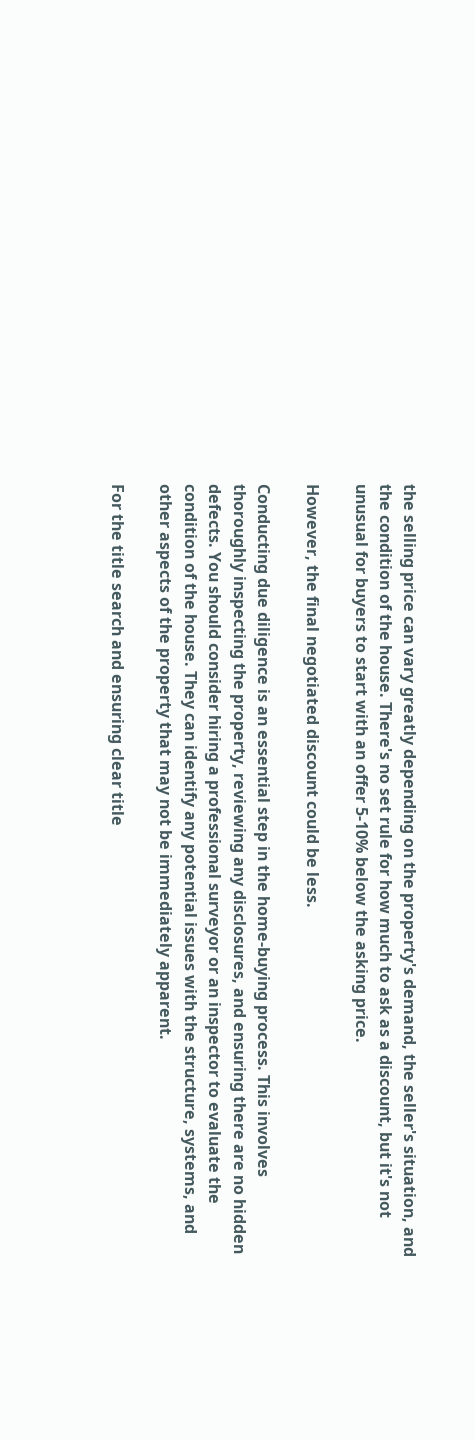the selling price can vary greatly depending on the property's demand, the seller's situation, and the condition of the house. There's no set rule for how much to ask as a discount, but it's not unusual for buyers to start with an offer 5-10% below the asking price.

However, the final negotiated discount could be less.

Conducting due diligence is an essential step in the home-buying process. This involves thoroughly inspecting the property, reviewing any disclosures, and ensuring there are no hidden defects. You should consider hiring a professional surveyor or an inspector to evaluate the condition of the house. They can identify any potential issues with the structure, systems, and other aspects of the property that may not be immediately apparent.

For the title search and ensuring clear title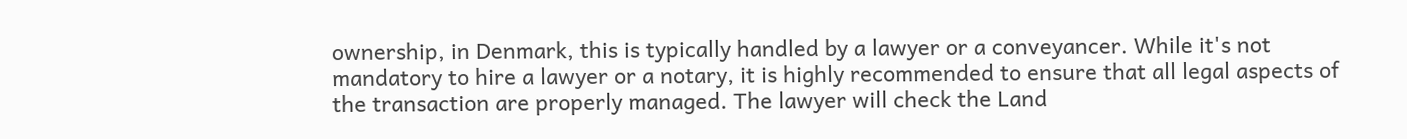ownership, in Denmark, this is typically handled by a lawyer or a conveyancer. While it's not mandatory to hire a lawyer or a notary, it is highly recommended to ensure that all legal aspects of the transaction are properly managed. The lawyer will check the Land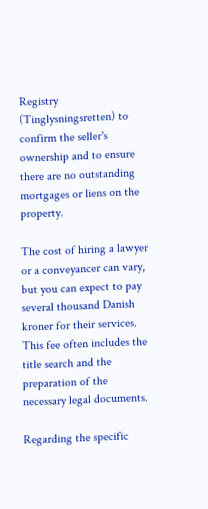Registry (Tinglysningsretten) to confirm the seller's ownership and to ensure there are no outstanding mortgages or liens on the property.

The cost of hiring a lawyer or a conveyancer can vary, but you can expect to pay several thousand Danish kroner for their services. This fee often includes the title search and the preparation of the necessary legal documents.

Regarding the specific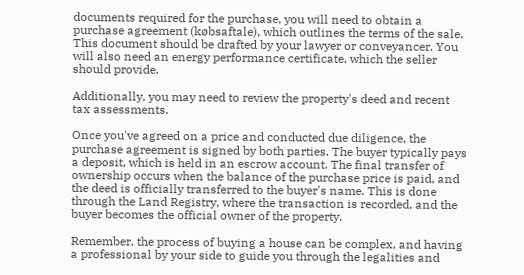documents required for the purchase, you will need to obtain a purchase agreement (købsaftale), which outlines the terms of the sale. This document should be drafted by your lawyer or conveyancer. You will also need an energy performance certificate, which the seller should provide.

Additionally, you may need to review the property's deed and recent tax assessments.

Once you've agreed on a price and conducted due diligence, the purchase agreement is signed by both parties. The buyer typically pays a deposit, which is held in an escrow account. The final transfer of ownership occurs when the balance of the purchase price is paid, and the deed is officially transferred to the buyer's name. This is done through the Land Registry, where the transaction is recorded, and the buyer becomes the official owner of the property.

Remember, the process of buying a house can be complex, and having a professional by your side to guide you through the legalities and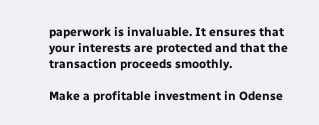paperwork is invaluable. It ensures that your interests are protected and that the transaction proceeds smoothly.

Make a profitable investment in Odense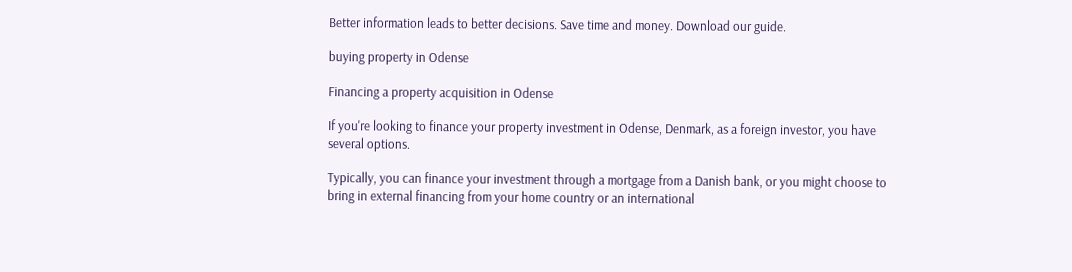Better information leads to better decisions. Save time and money. Download our guide.

buying property in Odense

Financing a property acquisition in Odense

If you're looking to finance your property investment in Odense, Denmark, as a foreign investor, you have several options.

Typically, you can finance your investment through a mortgage from a Danish bank, or you might choose to bring in external financing from your home country or an international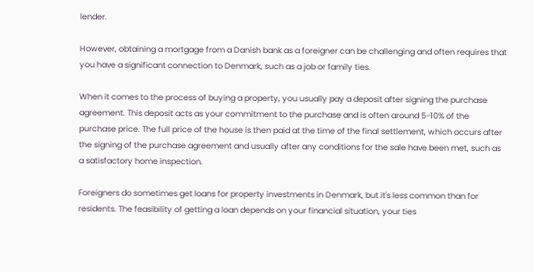lender.

However, obtaining a mortgage from a Danish bank as a foreigner can be challenging and often requires that you have a significant connection to Denmark, such as a job or family ties.

When it comes to the process of buying a property, you usually pay a deposit after signing the purchase agreement. This deposit acts as your commitment to the purchase and is often around 5-10% of the purchase price. The full price of the house is then paid at the time of the final settlement, which occurs after the signing of the purchase agreement and usually after any conditions for the sale have been met, such as a satisfactory home inspection.

Foreigners do sometimes get loans for property investments in Denmark, but it's less common than for residents. The feasibility of getting a loan depends on your financial situation, your ties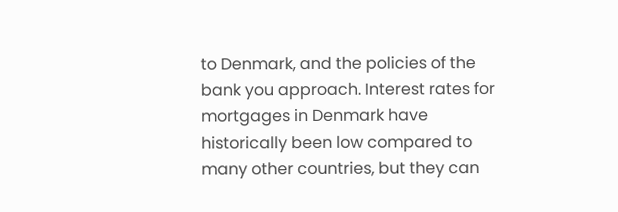to Denmark, and the policies of the bank you approach. Interest rates for mortgages in Denmark have historically been low compared to many other countries, but they can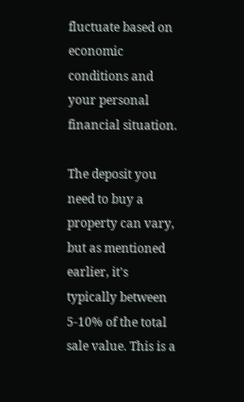fluctuate based on economic conditions and your personal financial situation.

The deposit you need to buy a property can vary, but as mentioned earlier, it's typically between 5-10% of the total sale value. This is a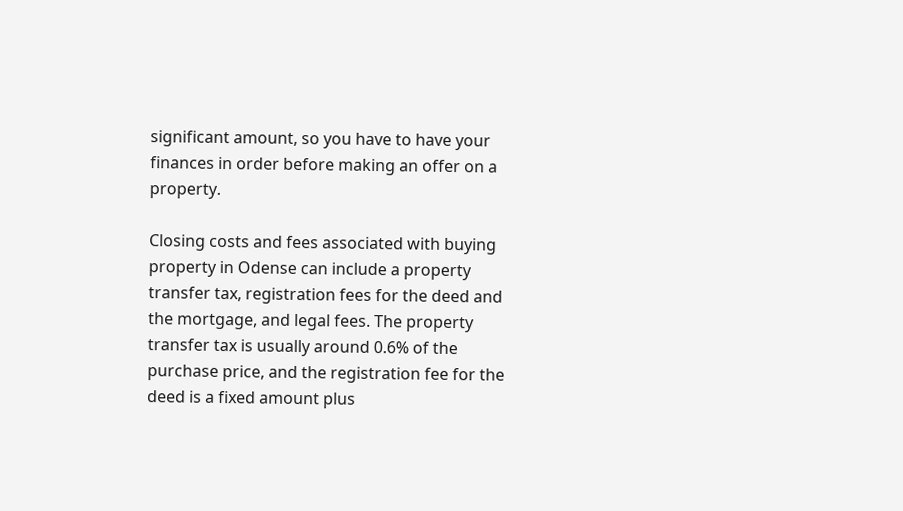significant amount, so you have to have your finances in order before making an offer on a property.

Closing costs and fees associated with buying property in Odense can include a property transfer tax, registration fees for the deed and the mortgage, and legal fees. The property transfer tax is usually around 0.6% of the purchase price, and the registration fee for the deed is a fixed amount plus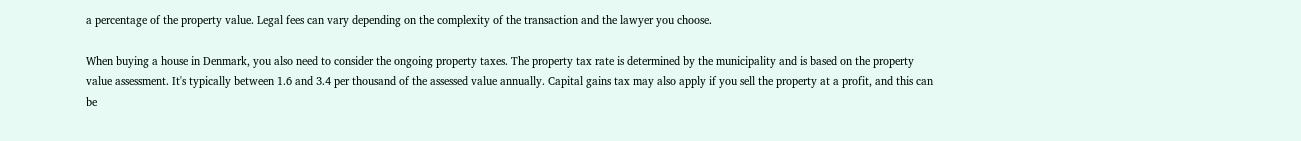a percentage of the property value. Legal fees can vary depending on the complexity of the transaction and the lawyer you choose.

When buying a house in Denmark, you also need to consider the ongoing property taxes. The property tax rate is determined by the municipality and is based on the property value assessment. It's typically between 1.6 and 3.4 per thousand of the assessed value annually. Capital gains tax may also apply if you sell the property at a profit, and this can be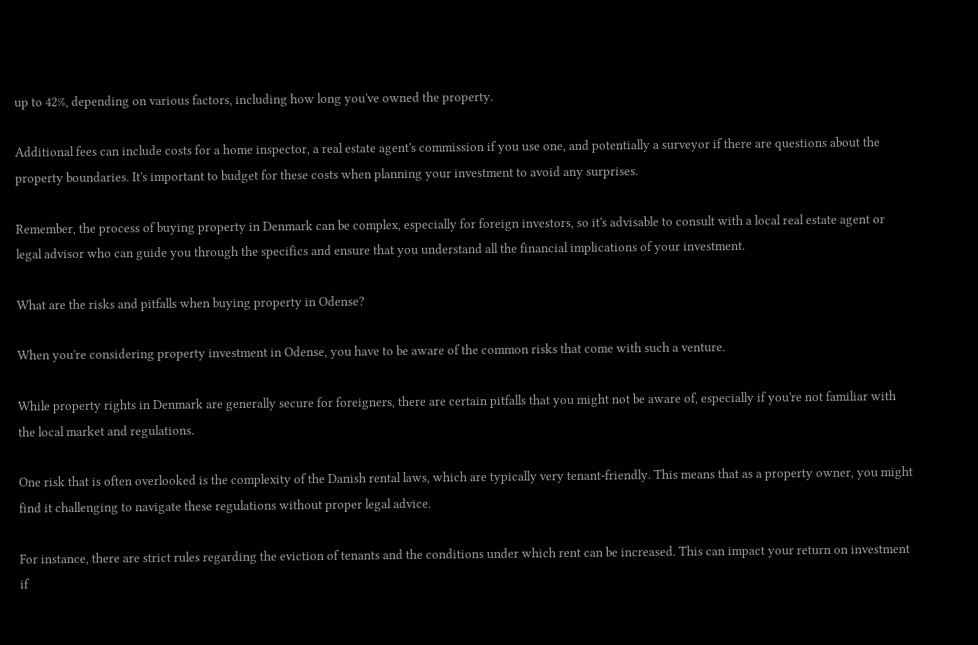up to 42%, depending on various factors, including how long you've owned the property.

Additional fees can include costs for a home inspector, a real estate agent's commission if you use one, and potentially a surveyor if there are questions about the property boundaries. It's important to budget for these costs when planning your investment to avoid any surprises.

Remember, the process of buying property in Denmark can be complex, especially for foreign investors, so it's advisable to consult with a local real estate agent or legal advisor who can guide you through the specifics and ensure that you understand all the financial implications of your investment.

What are the risks and pitfalls when buying property in Odense?

When you're considering property investment in Odense, you have to be aware of the common risks that come with such a venture.

While property rights in Denmark are generally secure for foreigners, there are certain pitfalls that you might not be aware of, especially if you're not familiar with the local market and regulations.

One risk that is often overlooked is the complexity of the Danish rental laws, which are typically very tenant-friendly. This means that as a property owner, you might find it challenging to navigate these regulations without proper legal advice.

For instance, there are strict rules regarding the eviction of tenants and the conditions under which rent can be increased. This can impact your return on investment if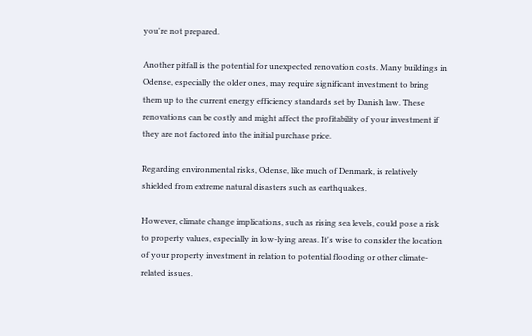you're not prepared.

Another pitfall is the potential for unexpected renovation costs. Many buildings in Odense, especially the older ones, may require significant investment to bring them up to the current energy efficiency standards set by Danish law. These renovations can be costly and might affect the profitability of your investment if they are not factored into the initial purchase price.

Regarding environmental risks, Odense, like much of Denmark, is relatively shielded from extreme natural disasters such as earthquakes.

However, climate change implications, such as rising sea levels, could pose a risk to property values, especially in low-lying areas. It's wise to consider the location of your property investment in relation to potential flooding or other climate-related issues.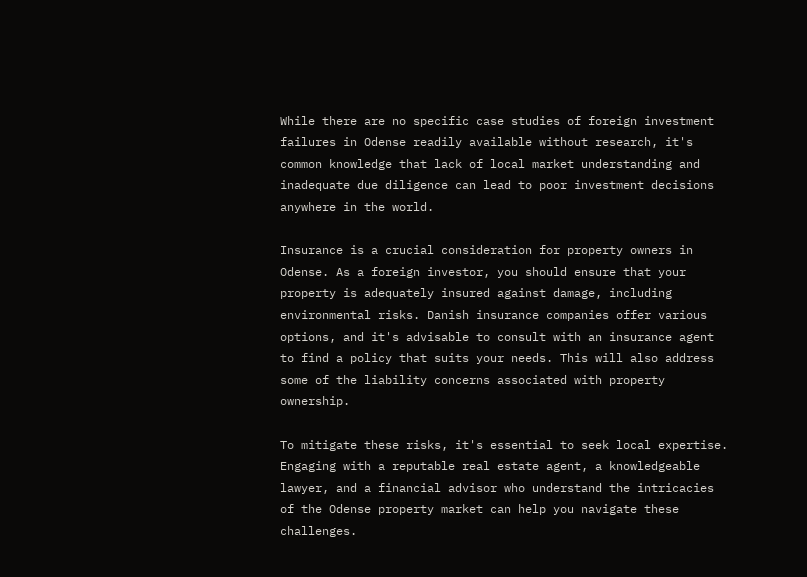While there are no specific case studies of foreign investment failures in Odense readily available without research, it's common knowledge that lack of local market understanding and inadequate due diligence can lead to poor investment decisions anywhere in the world.

Insurance is a crucial consideration for property owners in Odense. As a foreign investor, you should ensure that your property is adequately insured against damage, including environmental risks. Danish insurance companies offer various options, and it's advisable to consult with an insurance agent to find a policy that suits your needs. This will also address some of the liability concerns associated with property ownership.

To mitigate these risks, it's essential to seek local expertise. Engaging with a reputable real estate agent, a knowledgeable lawyer, and a financial advisor who understand the intricacies of the Odense property market can help you navigate these challenges.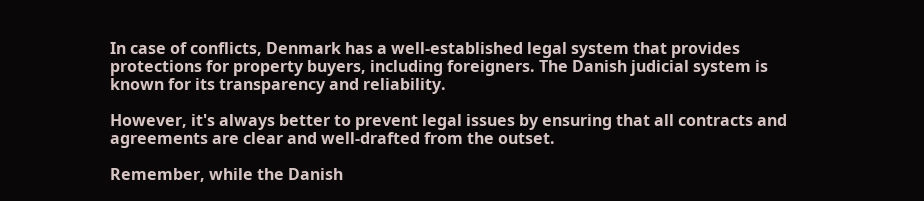In case of conflicts, Denmark has a well-established legal system that provides protections for property buyers, including foreigners. The Danish judicial system is known for its transparency and reliability.

However, it's always better to prevent legal issues by ensuring that all contracts and agreements are clear and well-drafted from the outset.

Remember, while the Danish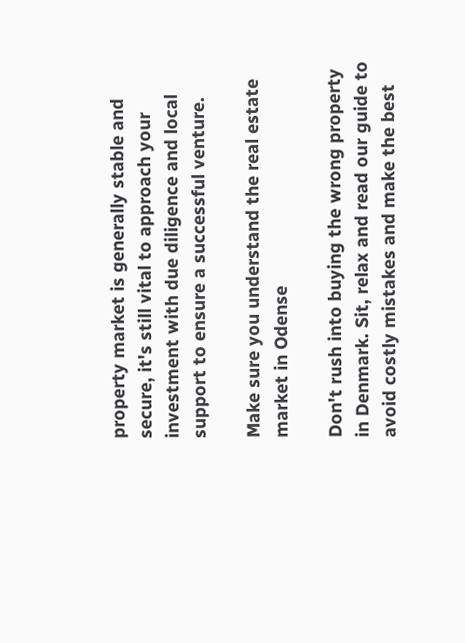property market is generally stable and secure, it's still vital to approach your investment with due diligence and local support to ensure a successful venture.

Make sure you understand the real estate market in Odense

Don't rush into buying the wrong property in Denmark. Sit, relax and read our guide to avoid costly mistakes and make the best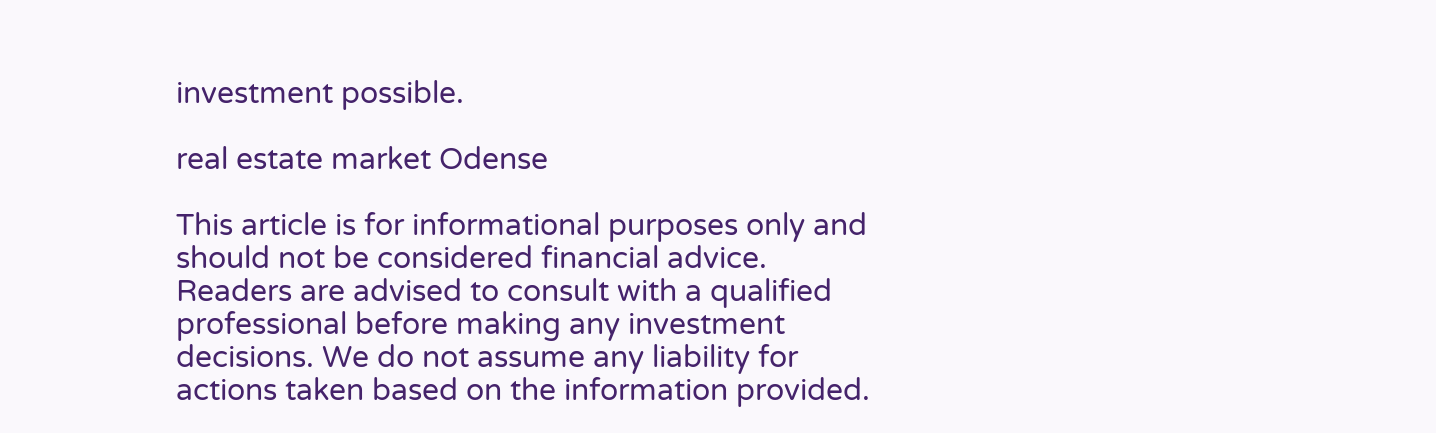investment possible.

real estate market Odense

This article is for informational purposes only and should not be considered financial advice. Readers are advised to consult with a qualified professional before making any investment decisions. We do not assume any liability for actions taken based on the information provided.